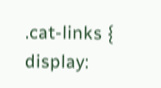.cat-links { display: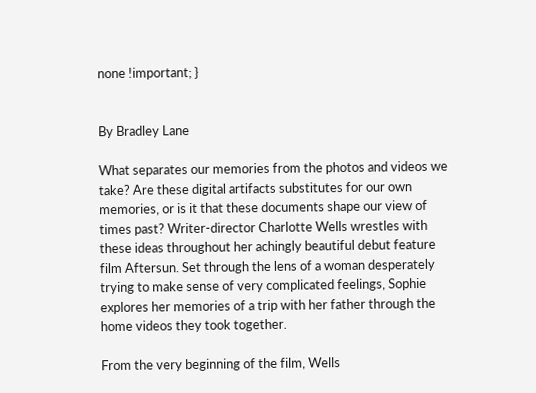none !important; }


By Bradley Lane

What separates our memories from the photos and videos we take? Are these digital artifacts substitutes for our own memories, or is it that these documents shape our view of times past? Writer-director Charlotte Wells wrestles with these ideas throughout her achingly beautiful debut feature film Aftersun. Set through the lens of a woman desperately trying to make sense of very complicated feelings, Sophie explores her memories of a trip with her father through the home videos they took together.

From the very beginning of the film, Wells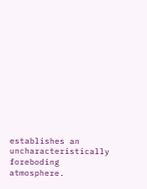establishes an uncharacteristically foreboding atmosphere.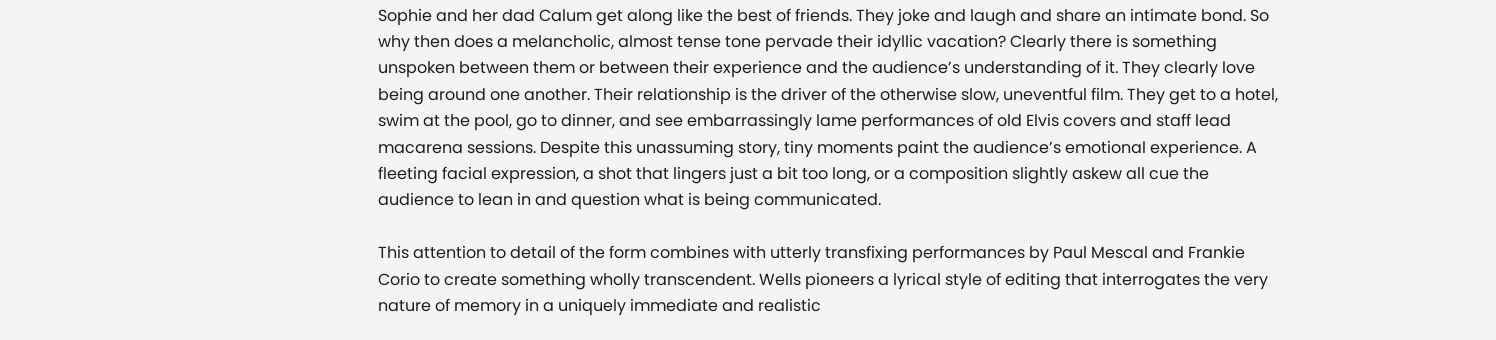Sophie and her dad Calum get along like the best of friends. They joke and laugh and share an intimate bond. So why then does a melancholic, almost tense tone pervade their idyllic vacation? Clearly there is something unspoken between them or between their experience and the audience’s understanding of it. They clearly love being around one another. Their relationship is the driver of the otherwise slow, uneventful film. They get to a hotel, swim at the pool, go to dinner, and see embarrassingly lame performances of old Elvis covers and staff lead macarena sessions. Despite this unassuming story, tiny moments paint the audience’s emotional experience. A fleeting facial expression, a shot that lingers just a bit too long, or a composition slightly askew all cue the audience to lean in and question what is being communicated.

This attention to detail of the form combines with utterly transfixing performances by Paul Mescal and Frankie Corio to create something wholly transcendent. Wells pioneers a lyrical style of editing that interrogates the very nature of memory in a uniquely immediate and realistic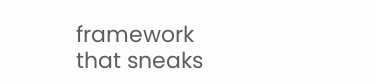framework that sneaks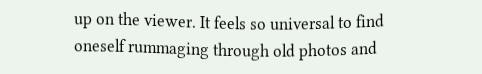up on the viewer. It feels so universal to find oneself rummaging through old photos and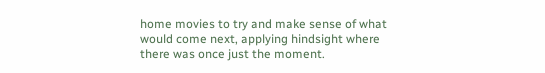home movies to try and make sense of what would come next, applying hindsight where there was once just the moment.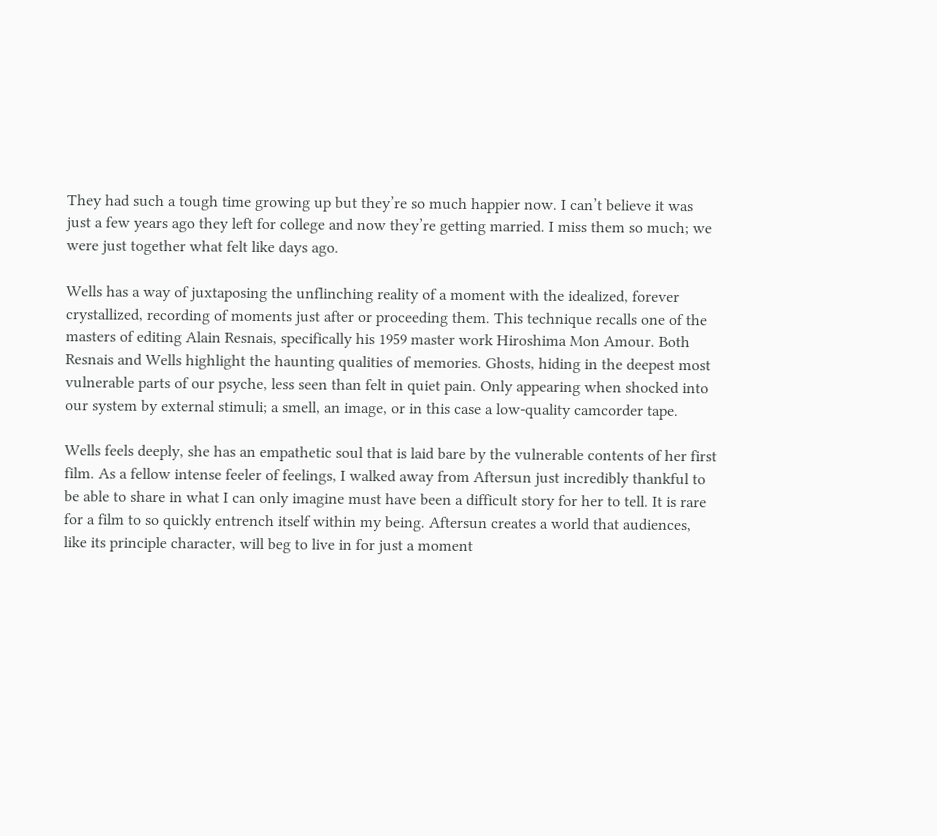They had such a tough time growing up but they’re so much happier now. I can’t believe it was just a few years ago they left for college and now they’re getting married. I miss them so much; we were just together what felt like days ago.

Wells has a way of juxtaposing the unflinching reality of a moment with the idealized, forever crystallized, recording of moments just after or proceeding them. This technique recalls one of the masters of editing Alain Resnais, specifically his 1959 master work Hiroshima Mon Amour. Both Resnais and Wells highlight the haunting qualities of memories. Ghosts, hiding in the deepest most vulnerable parts of our psyche, less seen than felt in quiet pain. Only appearing when shocked into our system by external stimuli; a smell, an image, or in this case a low-quality camcorder tape.

Wells feels deeply, she has an empathetic soul that is laid bare by the vulnerable contents of her first film. As a fellow intense feeler of feelings, I walked away from Aftersun just incredibly thankful to be able to share in what I can only imagine must have been a difficult story for her to tell. It is rare for a film to so quickly entrench itself within my being. Aftersun creates a world that audiences, like its principle character, will beg to live in for just a moment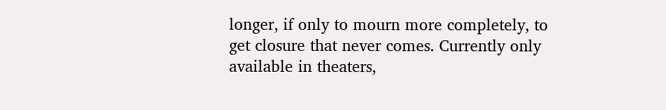longer, if only to mourn more completely, to get closure that never comes. Currently only available in theaters,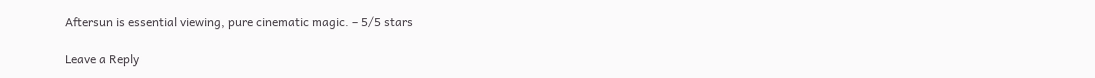Aftersun is essential viewing, pure cinematic magic. – 5/5 stars

Leave a Reply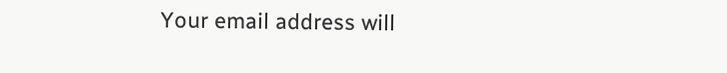Your email address will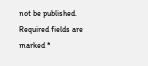not be published. Required fields are marked *